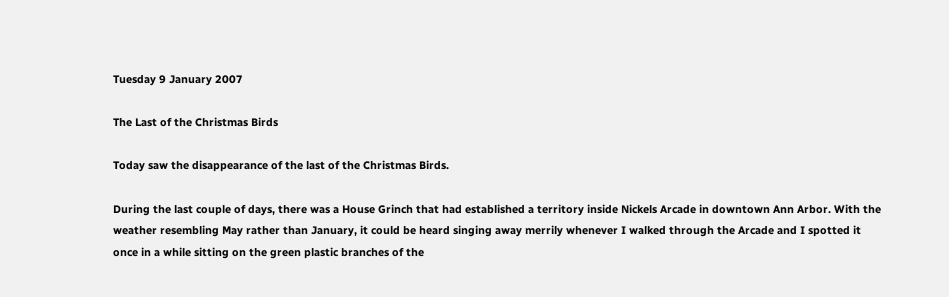Tuesday 9 January 2007

The Last of the Christmas Birds

Today saw the disappearance of the last of the Christmas Birds.

During the last couple of days, there was a House Grinch that had established a territory inside Nickels Arcade in downtown Ann Arbor. With the weather resembling May rather than January, it could be heard singing away merrily whenever I walked through the Arcade and I spotted it once in a while sitting on the green plastic branches of the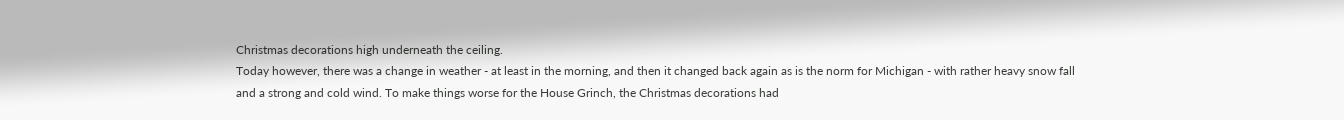Christmas decorations high underneath the ceiling.
Today however, there was a change in weather - at least in the morning, and then it changed back again as is the norm for Michigan - with rather heavy snow fall and a strong and cold wind. To make things worse for the House Grinch, the Christmas decorations had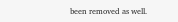been removed as well.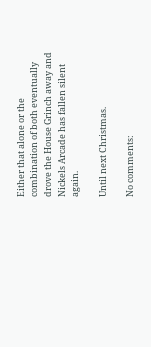Either that alone or the combination of both eventually drove the House Grinch away and Nickels Arcade has fallen silent again.

Until next Christmas.

No comments: